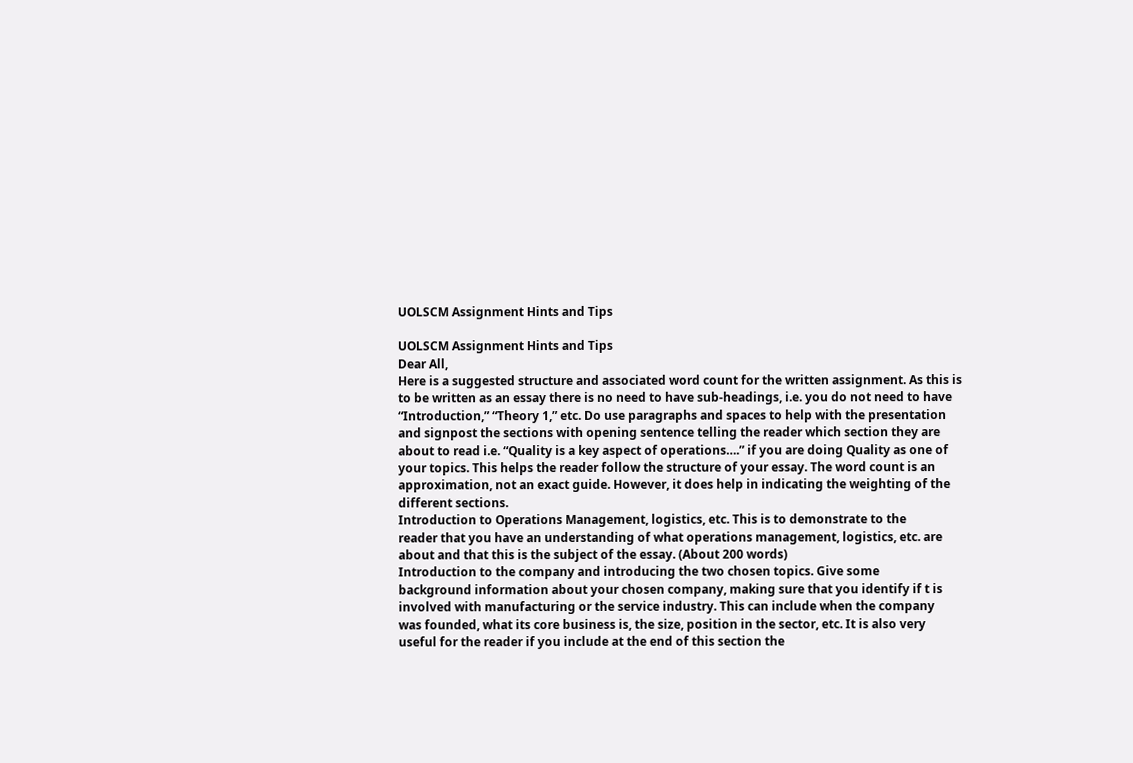UOLSCM Assignment Hints and Tips

UOLSCM Assignment Hints and Tips
Dear All,
Here is a suggested structure and associated word count for the written assignment. As this is
to be written as an essay there is no need to have sub-headings, i.e. you do not need to have
“Introduction,” “Theory 1,” etc. Do use paragraphs and spaces to help with the presentation
and signpost the sections with opening sentence telling the reader which section they are
about to read i.e. “Quality is a key aspect of operations….” if you are doing Quality as one of
your topics. This helps the reader follow the structure of your essay. The word count is an
approximation, not an exact guide. However, it does help in indicating the weighting of the
different sections.
Introduction to Operations Management, logistics, etc. This is to demonstrate to the
reader that you have an understanding of what operations management, logistics, etc. are
about and that this is the subject of the essay. (About 200 words)
Introduction to the company and introducing the two chosen topics. Give some
background information about your chosen company, making sure that you identify if t is
involved with manufacturing or the service industry. This can include when the company
was founded, what its core business is, the size, position in the sector, etc. It is also very
useful for the reader if you include at the end of this section the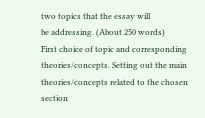two topics that the essay will
be addressing. (About 250 words)
First choice of topic and corresponding theories/concepts. Setting out the main
theories/concepts related to the chosen section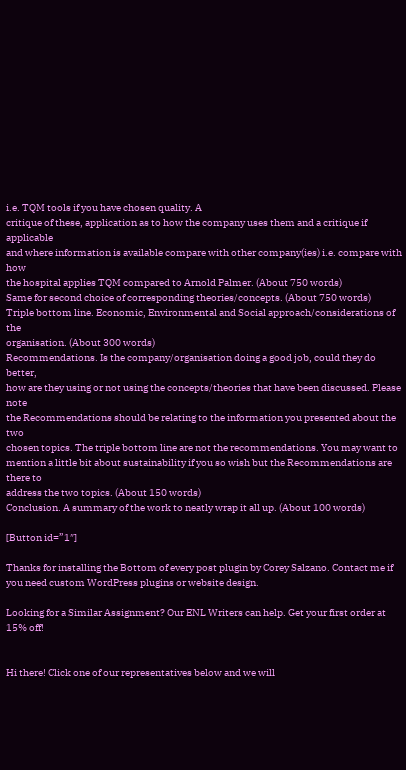i.e. TQM tools if you have chosen quality. A
critique of these, application as to how the company uses them and a critique if applicable
and where information is available compare with other company(ies) i.e. compare with how
the hospital applies TQM compared to Arnold Palmer. (About 750 words)
Same for second choice of corresponding theories/concepts. (About 750 words)
Triple bottom line. Economic, Environmental and Social approach/considerations of the
organisation. (About 300 words)
Recommendations. Is the company/organisation doing a good job, could they do better,
how are they using or not using the concepts/theories that have been discussed. Please note
the Recommendations should be relating to the information you presented about the two
chosen topics. The triple bottom line are not the recommendations. You may want to
mention a little bit about sustainability if you so wish but the Recommendations are there to
address the two topics. (About 150 words)
Conclusion. A summary of the work to neatly wrap it all up. (About 100 words)

[Button id=”1″]

Thanks for installing the Bottom of every post plugin by Corey Salzano. Contact me if you need custom WordPress plugins or website design.

Looking for a Similar Assignment? Our ENL Writers can help. Get your first order at 15% off!


Hi there! Click one of our representatives below and we will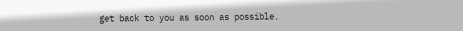get back to you as soon as possible.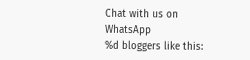Chat with us on WhatsApp
%d bloggers like this: